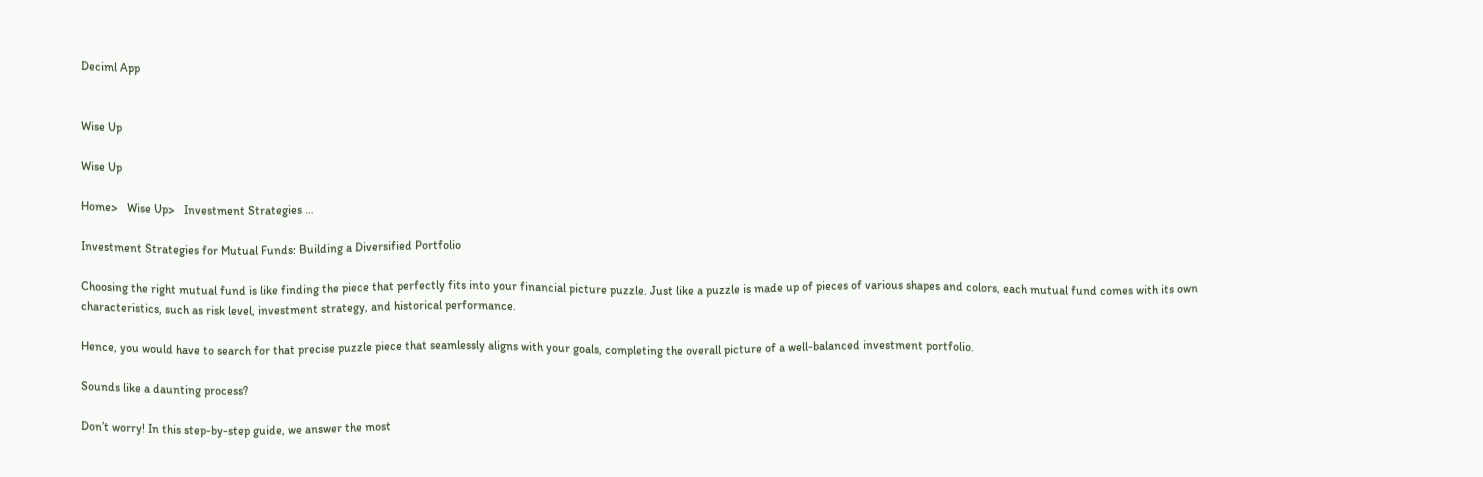Deciml App


Wise Up

Wise Up

Home>   Wise Up>   Investment Strategies …

Investment Strategies for Mutual Funds: Building a Diversified Portfolio

Choosing the right mutual fund is like finding the piece that perfectly fits into your financial picture puzzle. Just like a puzzle is made up of pieces of various shapes and colors, each mutual fund comes with its own characteristics, such as risk level, investment strategy, and historical performance.

Hence, you would have to search for that precise puzzle piece that seamlessly aligns with your goals, completing the overall picture of a well-balanced investment portfolio.

Sounds like a daunting process?

Don’t worry! In this step-by-step guide, we answer the most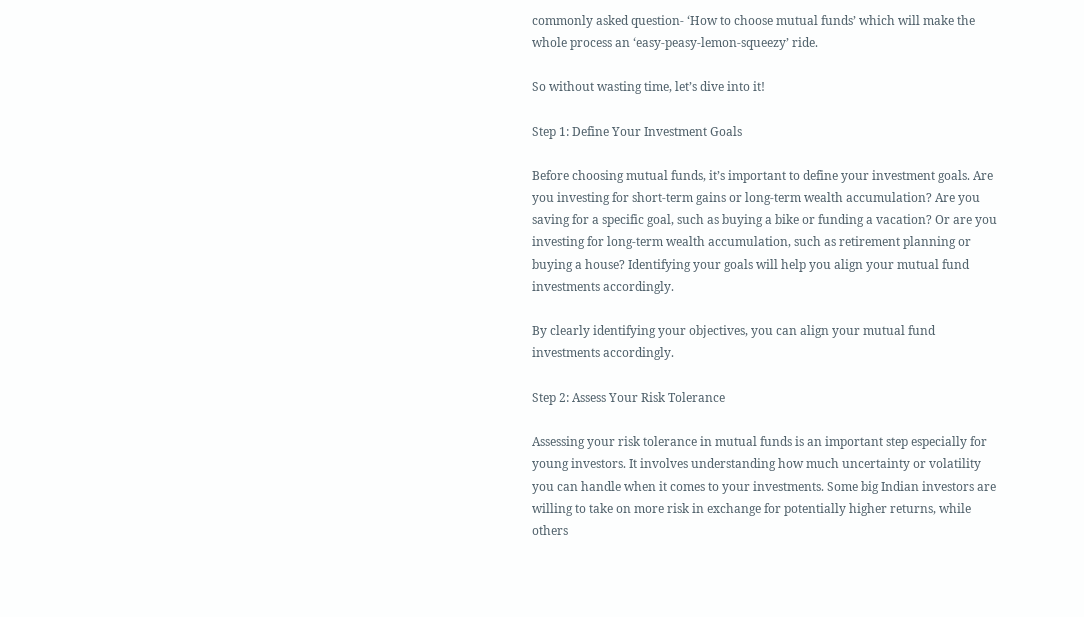commonly asked question- ‘How to choose mutual funds’ which will make the whole process an ‘easy-peasy-lemon-squeezy’ ride.

So without wasting time, let’s dive into it!

Step 1: Define Your Investment Goals

Before choosing mutual funds, it’s important to define your investment goals. Are you investing for short-term gains or long-term wealth accumulation? Are you saving for a specific goal, such as buying a bike or funding a vacation? Or are you investing for long-term wealth accumulation, such as retirement planning or buying a house? Identifying your goals will help you align your mutual fund investments accordingly.

By clearly identifying your objectives, you can align your mutual fund investments accordingly.

Step 2: Assess Your Risk Tolerance

Assessing your risk tolerance in mutual funds is an important step especially for young investors. It involves understanding how much uncertainty or volatility you can handle when it comes to your investments. Some big Indian investors are willing to take on more risk in exchange for potentially higher returns, while others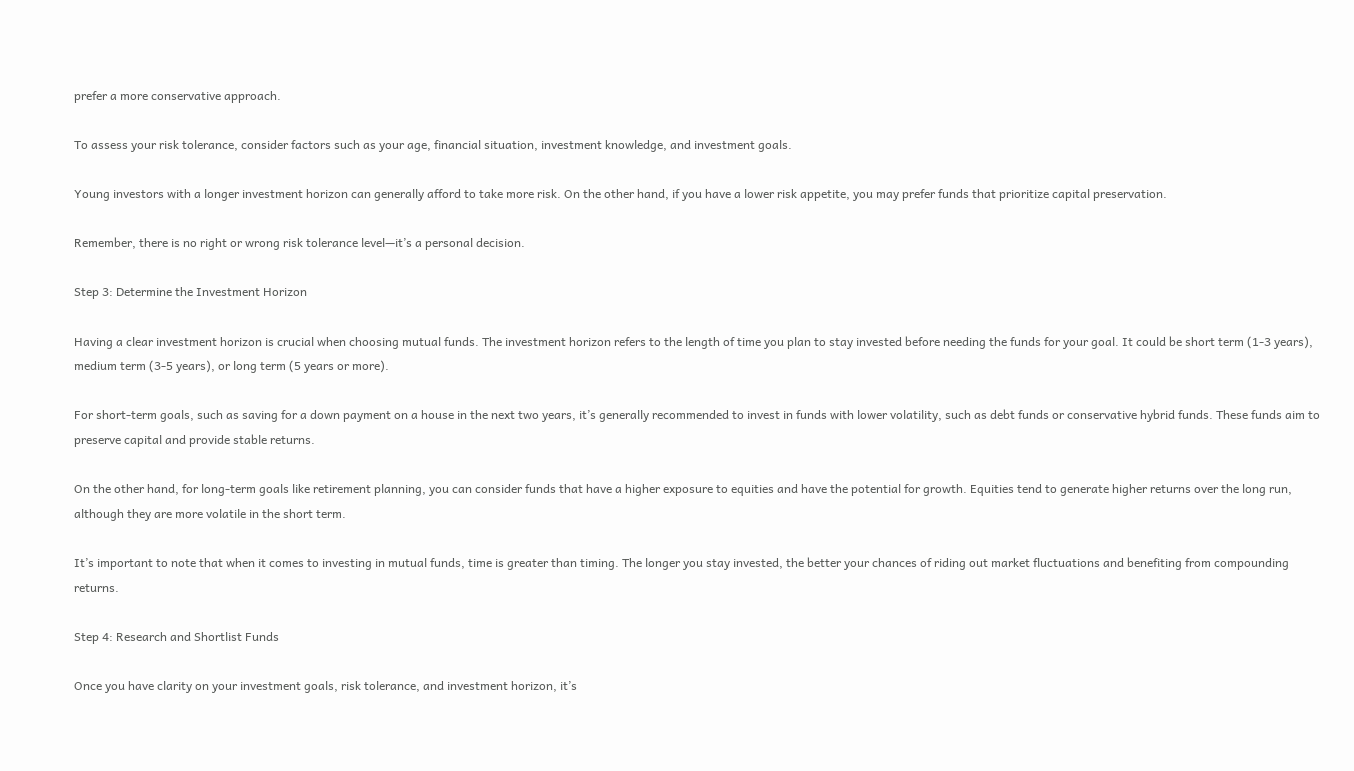prefer a more conservative approach.

To assess your risk tolerance, consider factors such as your age, financial situation, investment knowledge, and investment goals.

Young investors with a longer investment horizon can generally afford to take more risk. On the other hand, if you have a lower risk appetite, you may prefer funds that prioritize capital preservation.

Remember, there is no right or wrong risk tolerance level—it’s a personal decision.

Step 3: Determine the Investment Horizon

Having a clear investment horizon is crucial when choosing mutual funds. The investment horizon refers to the length of time you plan to stay invested before needing the funds for your goal. It could be short term (1-3 years), medium term (3-5 years), or long term (5 years or more).

For short-term goals, such as saving for a down payment on a house in the next two years, it’s generally recommended to invest in funds with lower volatility, such as debt funds or conservative hybrid funds. These funds aim to preserve capital and provide stable returns.

On the other hand, for long-term goals like retirement planning, you can consider funds that have a higher exposure to equities and have the potential for growth. Equities tend to generate higher returns over the long run, although they are more volatile in the short term.

It’s important to note that when it comes to investing in mutual funds, time is greater than timing. The longer you stay invested, the better your chances of riding out market fluctuations and benefiting from compounding returns.

Step 4: Research and Shortlist Funds

Once you have clarity on your investment goals, risk tolerance, and investment horizon, it’s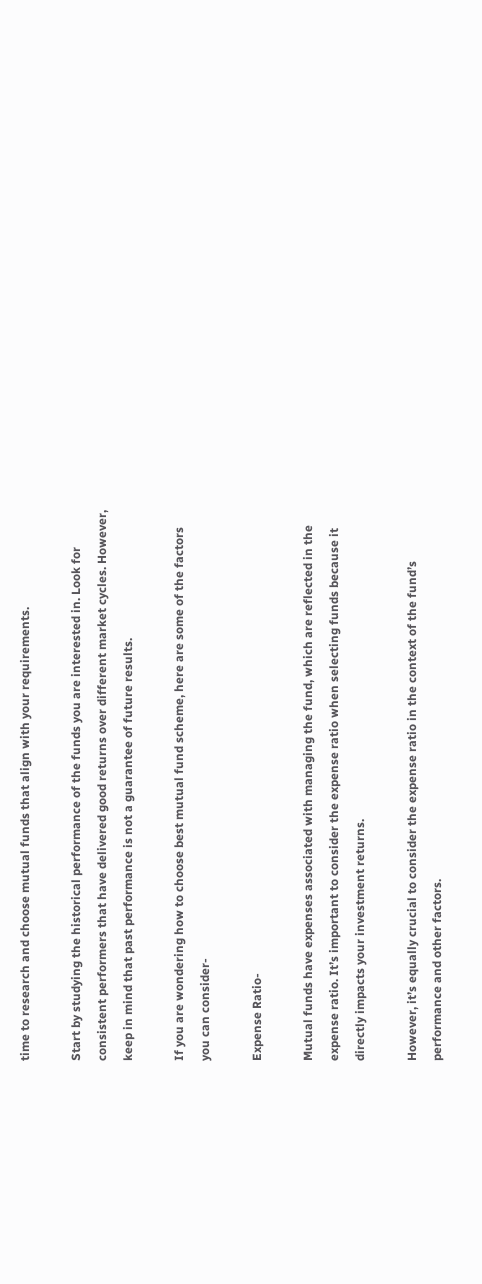time to research and choose mutual funds that align with your requirements.

Start by studying the historical performance of the funds you are interested in. Look for consistent performers that have delivered good returns over different market cycles. However, keep in mind that past performance is not a guarantee of future results.

If you are wondering how to choose best mutual fund scheme, here are some of the factors you can consider-

Expense Ratio-

Mutual funds have expenses associated with managing the fund, which are reflected in the expense ratio. It’s important to consider the expense ratio when selecting funds because it directly impacts your investment returns.

However, it’s equally crucial to consider the expense ratio in the context of the fund’s performance and other factors.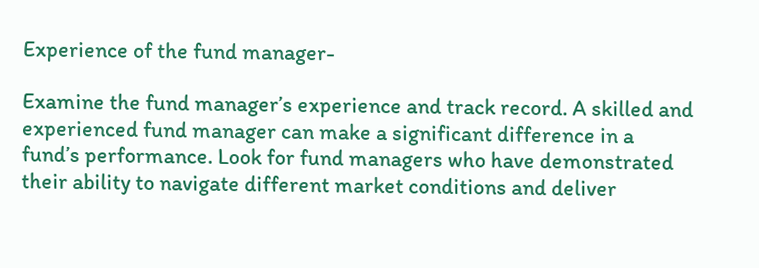Experience of the fund manager-

Examine the fund manager’s experience and track record. A skilled and experienced fund manager can make a significant difference in a fund’s performance. Look for fund managers who have demonstrated their ability to navigate different market conditions and deliver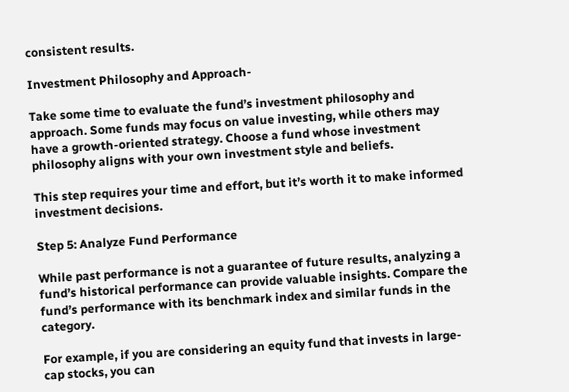consistent results.

Investment Philosophy and Approach-

Take some time to evaluate the fund’s investment philosophy and approach. Some funds may focus on value investing, while others may have a growth-oriented strategy. Choose a fund whose investment philosophy aligns with your own investment style and beliefs.

This step requires your time and effort, but it’s worth it to make informed investment decisions.

Step 5: Analyze Fund Performance

While past performance is not a guarantee of future results, analyzing a fund’s historical performance can provide valuable insights. Compare the fund’s performance with its benchmark index and similar funds in the category.

For example, if you are considering an equity fund that invests in large-cap stocks, you can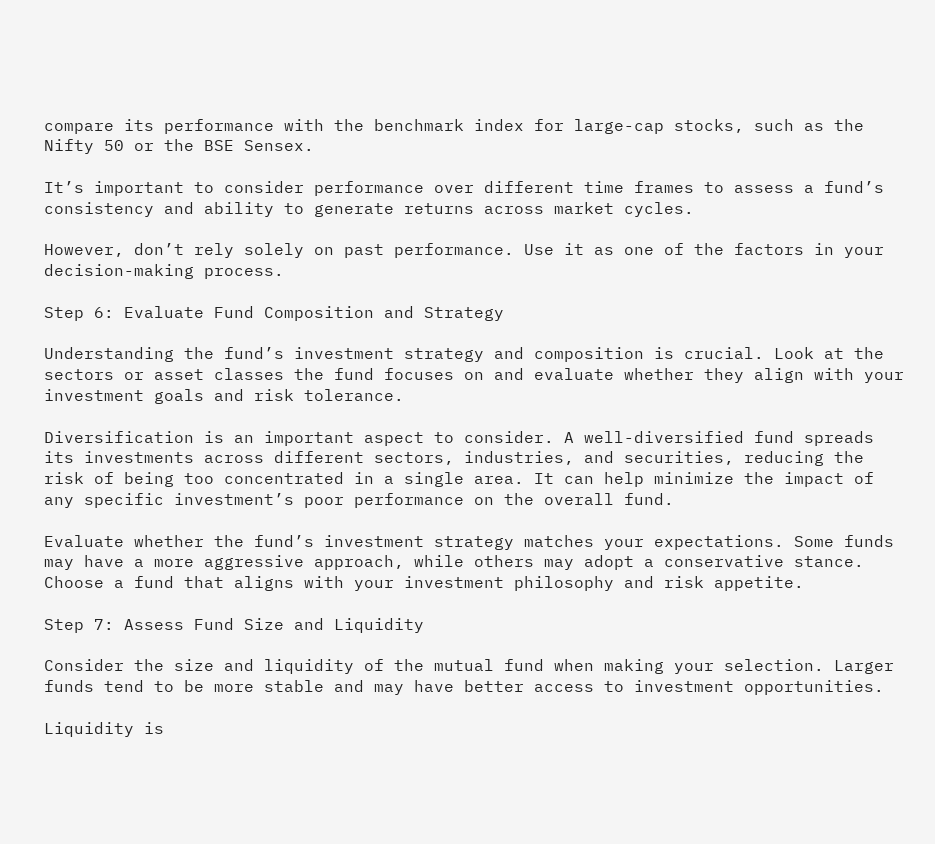compare its performance with the benchmark index for large-cap stocks, such as the Nifty 50 or the BSE Sensex.

It’s important to consider performance over different time frames to assess a fund’s consistency and ability to generate returns across market cycles.

However, don’t rely solely on past performance. Use it as one of the factors in your decision-making process.

Step 6: Evaluate Fund Composition and Strategy

Understanding the fund’s investment strategy and composition is crucial. Look at the sectors or asset classes the fund focuses on and evaluate whether they align with your investment goals and risk tolerance.

Diversification is an important aspect to consider. A well-diversified fund spreads its investments across different sectors, industries, and securities, reducing the risk of being too concentrated in a single area. It can help minimize the impact of any specific investment’s poor performance on the overall fund.

Evaluate whether the fund’s investment strategy matches your expectations. Some funds may have a more aggressive approach, while others may adopt a conservative stance. Choose a fund that aligns with your investment philosophy and risk appetite.

Step 7: Assess Fund Size and Liquidity

Consider the size and liquidity of the mutual fund when making your selection. Larger funds tend to be more stable and may have better access to investment opportunities.

Liquidity is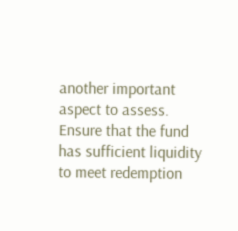another important aspect to assess. Ensure that the fund has sufficient liquidity to meet redemption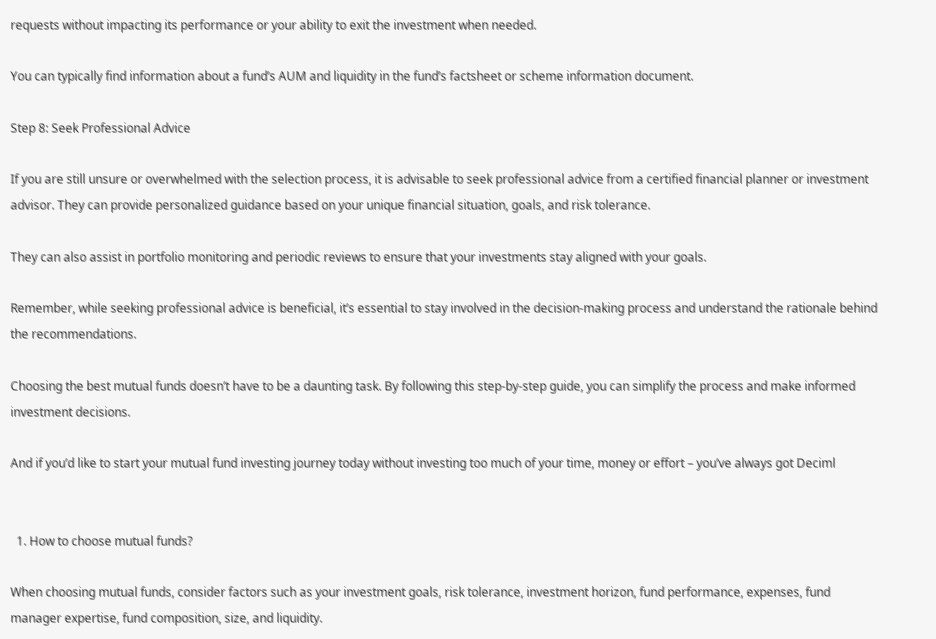requests without impacting its performance or your ability to exit the investment when needed.

You can typically find information about a fund’s AUM and liquidity in the fund’s factsheet or scheme information document.

Step 8: Seek Professional Advice

If you are still unsure or overwhelmed with the selection process, it is advisable to seek professional advice from a certified financial planner or investment advisor. They can provide personalized guidance based on your unique financial situation, goals, and risk tolerance.

They can also assist in portfolio monitoring and periodic reviews to ensure that your investments stay aligned with your goals.

Remember, while seeking professional advice is beneficial, it’s essential to stay involved in the decision-making process and understand the rationale behind the recommendations.

Choosing the best mutual funds doesn’t have to be a daunting task. By following this step-by-step guide, you can simplify the process and make informed investment decisions.

And if you’d like to start your mutual fund investing journey today without investing too much of your time, money or effort – you’ve always got Deciml


  1. How to choose mutual funds?

When choosing mutual funds, consider factors such as your investment goals, risk tolerance, investment horizon, fund performance, expenses, fund manager expertise, fund composition, size, and liquidity.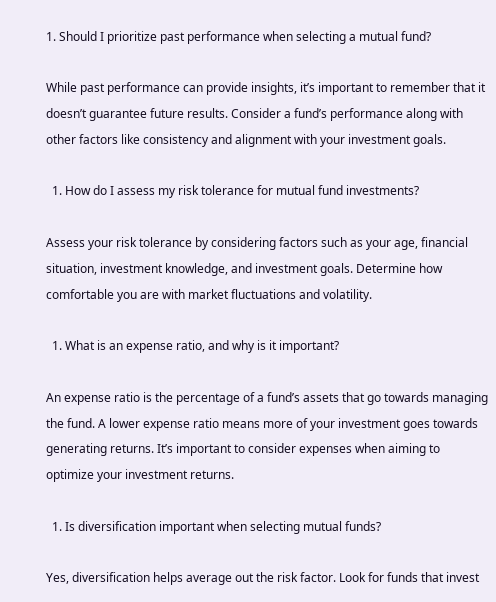1. Should I prioritize past performance when selecting a mutual fund?

While past performance can provide insights, it’s important to remember that it doesn’t guarantee future results. Consider a fund’s performance along with other factors like consistency and alignment with your investment goals.

  1. How do I assess my risk tolerance for mutual fund investments?

Assess your risk tolerance by considering factors such as your age, financial situation, investment knowledge, and investment goals. Determine how comfortable you are with market fluctuations and volatility.

  1. What is an expense ratio, and why is it important?

An expense ratio is the percentage of a fund’s assets that go towards managing the fund. A lower expense ratio means more of your investment goes towards generating returns. It’s important to consider expenses when aiming to optimize your investment returns.

  1. Is diversification important when selecting mutual funds?

Yes, diversification helps average out the risk factor. Look for funds that invest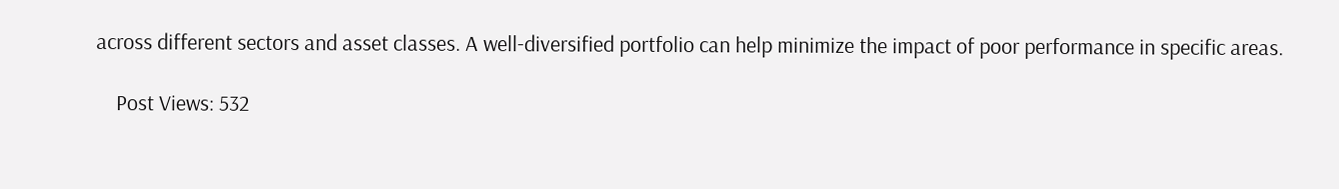across different sectors and asset classes. A well-diversified portfolio can help minimize the impact of poor performance in specific areas.

    Post Views: 532